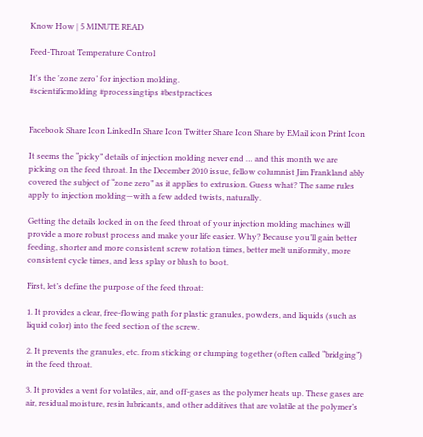Know How | 5 MINUTE READ

Feed-Throat Temperature Control

It's the 'zone zero’ for injection molding.
#scientificmolding #processingtips #bestpractices


Facebook Share Icon LinkedIn Share Icon Twitter Share Icon Share by EMail icon Print Icon

It seems the “picky” details of injection molding never end … and this month we are picking on the feed throat. In the December 2010 issue, fellow columnist Jim Frankland ably covered the subject of “zone zero” as it applies to extrusion. Guess what? The same rules apply to injection molding—with a few added twists, naturally.

Getting the details locked in on the feed throat of your injection molding machines will provide a more robust process and make your life easier. Why? Because you’ll gain better feeding, shorter and more consistent screw rotation times, better melt uniformity, more consistent cycle times, and less splay or blush to boot.

First, let’s define the purpose of the feed throat:

1. It provides a clear, free-flowing path for plastic granules, powders, and liquids (such as liquid color) into the feed section of the screw.

2. It prevents the granules, etc. from sticking or clumping together (often called “bridging”) in the feed throat.

3. It provides a vent for volatiles, air, and off-gases as the polymer heats up. These gases are air, residual moisture, resin lubricants, and other additives that are volatile at the polymer’s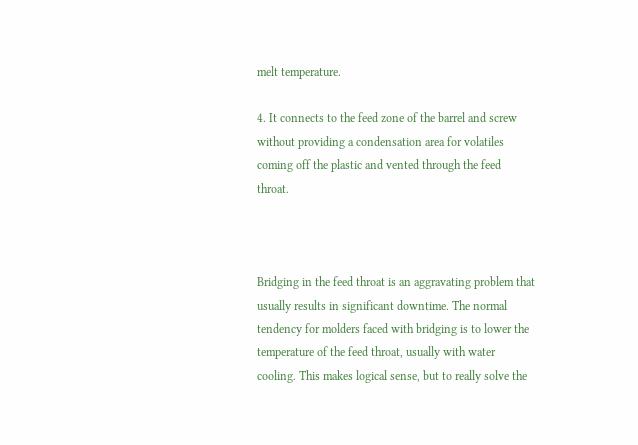melt temperature.

4. It connects to the feed zone of the barrel and screw without providing a condensation area for volatiles coming off the plastic and vented through the feed throat.



Bridging in the feed throat is an aggravating problem that usually results in significant downtime. The normal tendency for molders faced with bridging is to lower the temperature of the feed throat, usually with water cooling. This makes logical sense, but to really solve the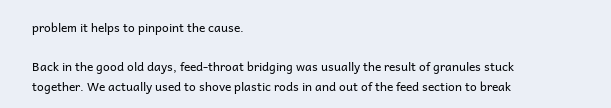problem it helps to pinpoint the cause.

Back in the good old days, feed-throat bridging was usually the result of granules stuck together. We actually used to shove plastic rods in and out of the feed section to break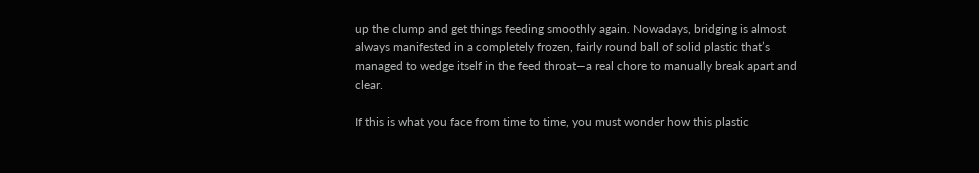up the clump and get things feeding smoothly again. Nowadays, bridging is almost always manifested in a completely frozen, fairly round ball of solid plastic that’s managed to wedge itself in the feed throat—a real chore to manually break apart and clear.

If this is what you face from time to time, you must wonder how this plastic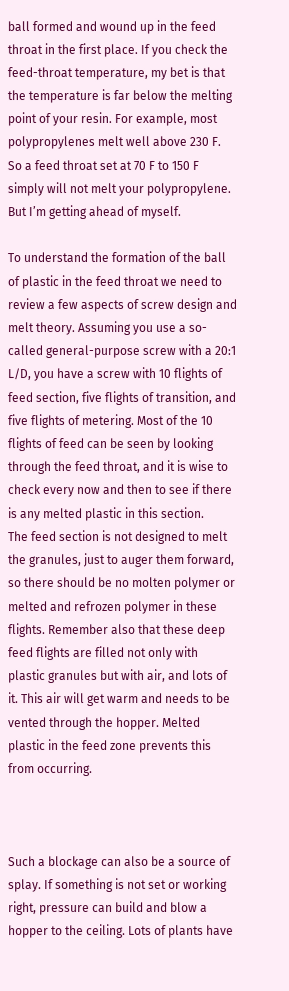ball formed and wound up in the feed throat in the first place. If you check the feed-throat temperature, my bet is that the temperature is far below the melting point of your resin. For example, most polypropylenes melt well above 230 F. So a feed throat set at 70 F to 150 F simply will not melt your polypropylene. But I’m getting ahead of myself.

To understand the formation of the ball of plastic in the feed throat we need to review a few aspects of screw design and melt theory. Assuming you use a so-called general-purpose screw with a 20:1 L/D, you have a screw with 10 flights of feed section, five flights of transition, and five flights of metering. Most of the 10 flights of feed can be seen by looking through the feed throat, and it is wise to check every now and then to see if there is any melted plastic in this section.
The feed section is not designed to melt the granules, just to auger them forward, so there should be no molten polymer or melted and refrozen polymer in these flights. Remember also that these deep feed flights are filled not only with plastic granules but with air, and lots of it. This air will get warm and needs to be vented through the hopper. Melted plastic in the feed zone prevents this from occurring.



Such a blockage can also be a source of splay. If something is not set or working right, pressure can build and blow a hopper to the ceiling. Lots of plants have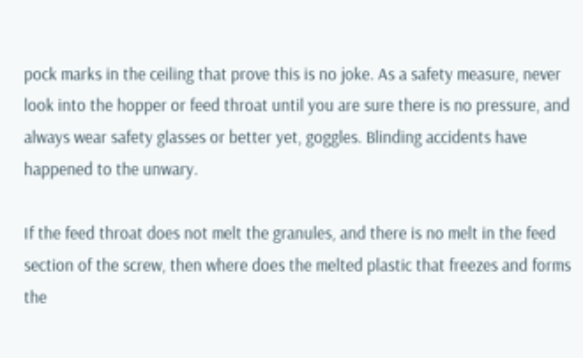pock marks in the ceiling that prove this is no joke. As a safety measure, never look into the hopper or feed throat until you are sure there is no pressure, and always wear safety glasses or better yet, goggles. Blinding accidents have happened to the unwary.

If the feed throat does not melt the granules, and there is no melt in the feed section of the screw, then where does the melted plastic that freezes and forms the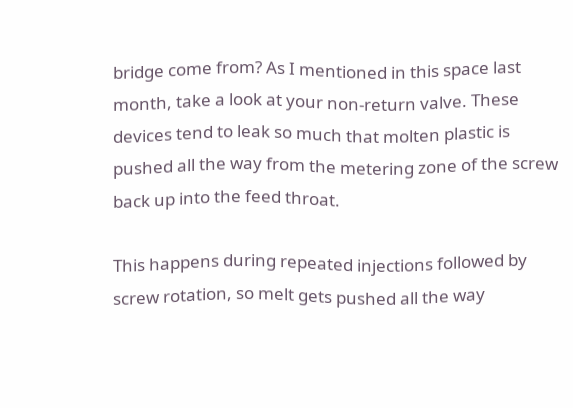bridge come from? As I mentioned in this space last month, take a look at your non-return valve. These devices tend to leak so much that molten plastic is pushed all the way from the metering zone of the screw back up into the feed throat.

This happens during repeated injections followed by screw rotation, so melt gets pushed all the way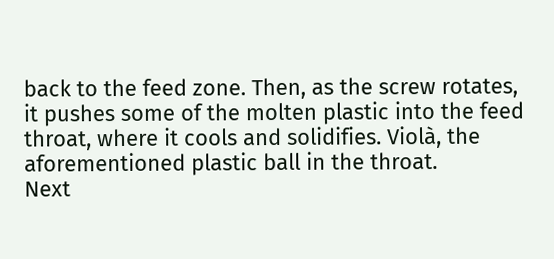back to the feed zone. Then, as the screw rotates, it pushes some of the molten plastic into the feed throat, where it cools and solidifies. Violà, the aforementioned plastic ball in the throat.
Next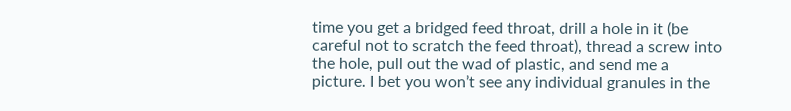time you get a bridged feed throat, drill a hole in it (be careful not to scratch the feed throat), thread a screw into the hole, pull out the wad of plastic, and send me a picture. I bet you won’t see any individual granules in the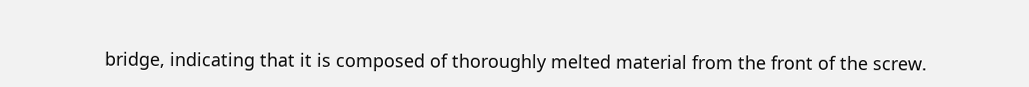bridge, indicating that it is composed of thoroughly melted material from the front of the screw.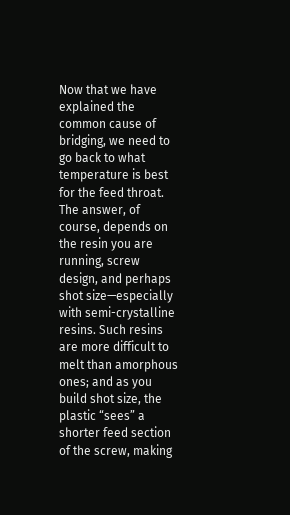Now that we have explained the common cause of bridging, we need to go back to what temperature is best for the feed throat. The answer, of course, depends on the resin you are running, screw design, and perhaps shot size—especially with semi-crystalline resins. Such resins are more difficult to melt than amorphous ones; and as you build shot size, the plastic “sees” a shorter feed section of the screw, making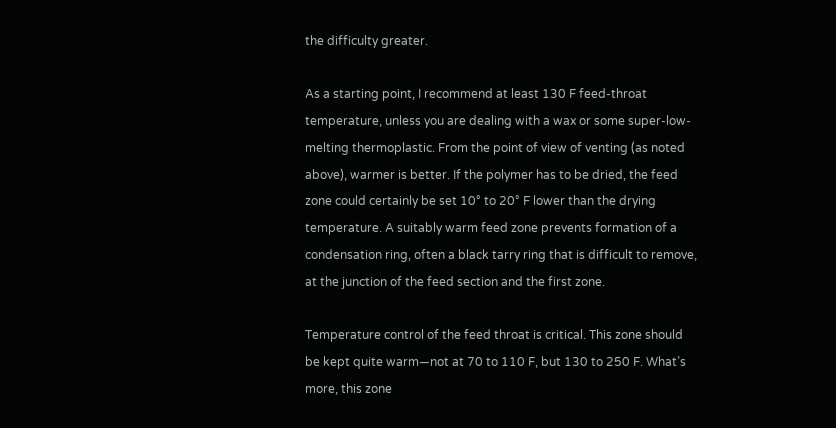the difficulty greater.

As a starting point, I recommend at least 130 F feed-throat temperature, unless you are dealing with a wax or some super-low-melting thermoplastic. From the point of view of venting (as noted above), warmer is better. If the polymer has to be dried, the feed zone could certainly be set 10° to 20° F lower than the drying temperature. A suitably warm feed zone prevents formation of a condensation ring, often a black tarry ring that is difficult to remove, at the junction of the feed section and the first zone.

Temperature control of the feed throat is critical. This zone should be kept quite warm—not at 70 to 110 F, but 130 to 250 F. What’s more, this zone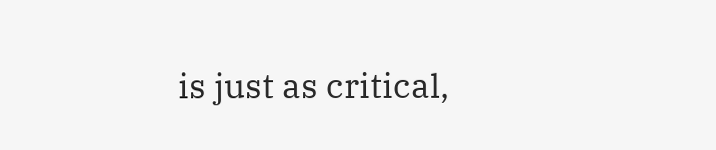is just as critical,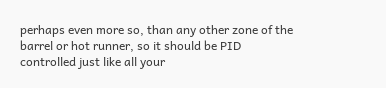perhaps even more so, than any other zone of the barrel or hot runner, so it should be PID controlled just like all your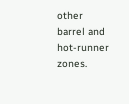other barrel and hot-runner zones.